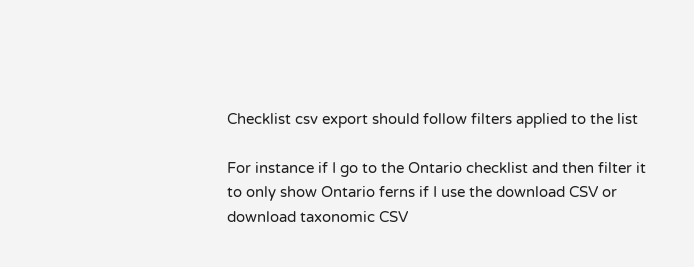Checklist csv export should follow filters applied to the list

For instance if I go to the Ontario checklist and then filter it to only show Ontario ferns if I use the download CSV or download taxonomic CSV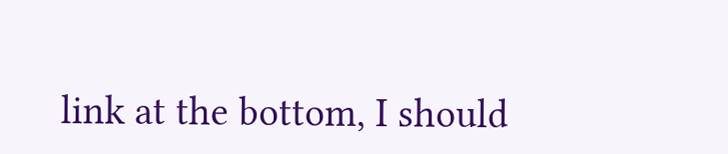link at the bottom, I should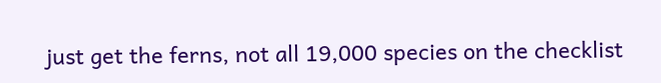just get the ferns, not all 19,000 species on the checklist